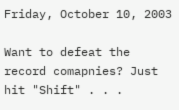Friday, October 10, 2003

Want to defeat the record comapnies? Just hit "Shift" . . .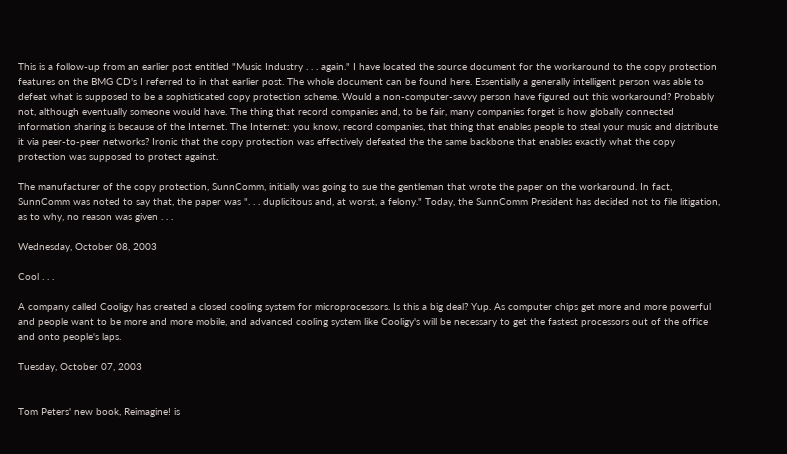This is a follow-up from an earlier post entitled "Music Industry . . . again." I have located the source document for the workaround to the copy protection features on the BMG CD's I referred to in that earlier post. The whole document can be found here. Essentially a generally intelligent person was able to defeat what is supposed to be a sophisticated copy protection scheme. Would a non-computer-savvy person have figured out this workaround? Probably not, although eventually someone would have. The thing that record companies and, to be fair, many companies forget is how globally connected information sharing is because of the Internet. The Internet: you know, record companies, that thing that enables people to steal your music and distribute it via peer-to-peer networks? Ironic that the copy protection was effectively defeated the the same backbone that enables exactly what the copy protection was supposed to protect against.

The manufacturer of the copy protection, SunnComm, initially was going to sue the gentleman that wrote the paper on the workaround. In fact, SunnComm was noted to say that, the paper was ". . . duplicitous and, at worst, a felony." Today, the SunnComm President has decided not to file litigation, as to why, no reason was given . . .

Wednesday, October 08, 2003

Cool . . .

A company called Cooligy has created a closed cooling system for microprocessors. Is this a big deal? Yup. As computer chips get more and more powerful and people want to be more and more mobile, and advanced cooling system like Cooligy's will be necessary to get the fastest processors out of the office and onto people's laps.

Tuesday, October 07, 2003


Tom Peters' new book, Reimagine! is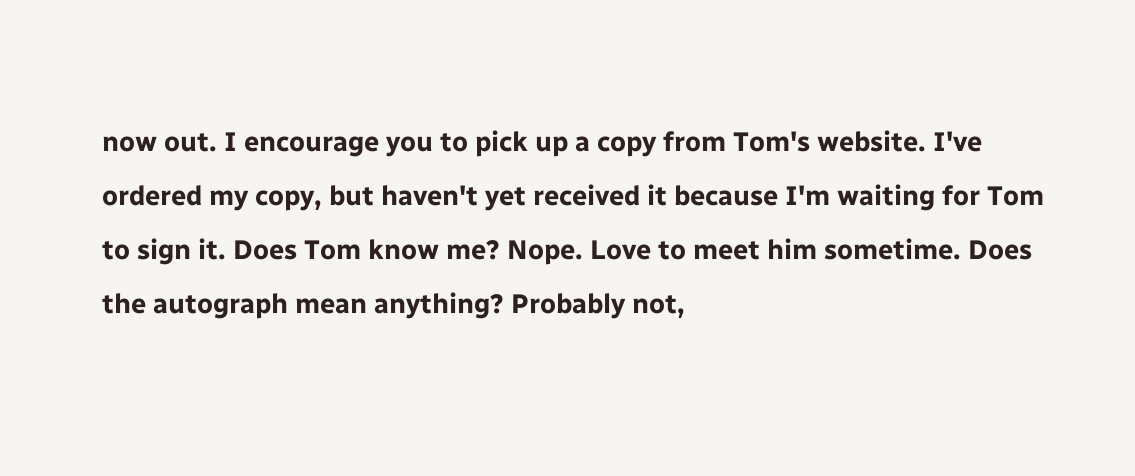now out. I encourage you to pick up a copy from Tom's website. I've ordered my copy, but haven't yet received it because I'm waiting for Tom to sign it. Does Tom know me? Nope. Love to meet him sometime. Does the autograph mean anything? Probably not,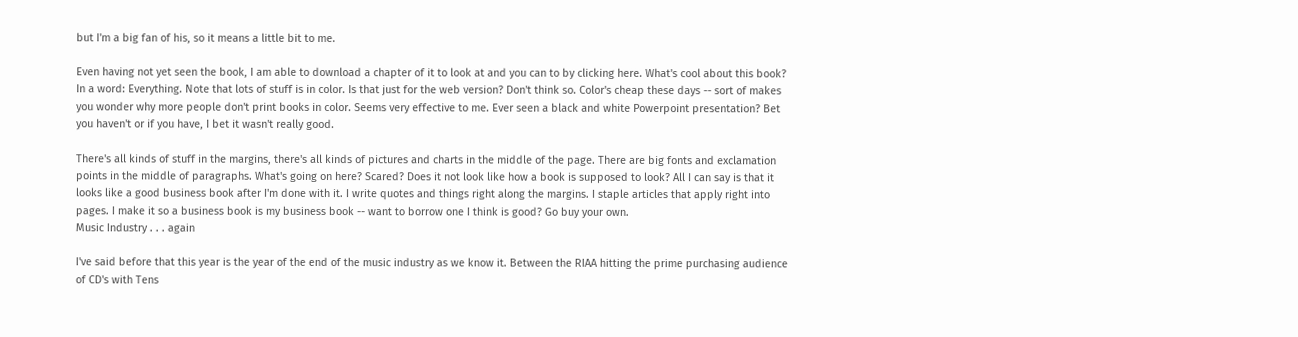but I'm a big fan of his, so it means a little bit to me.

Even having not yet seen the book, I am able to download a chapter of it to look at and you can to by clicking here. What's cool about this book? In a word: Everything. Note that lots of stuff is in color. Is that just for the web version? Don't think so. Color's cheap these days -- sort of makes you wonder why more people don't print books in color. Seems very effective to me. Ever seen a black and white Powerpoint presentation? Bet you haven't or if you have, I bet it wasn't really good.

There's all kinds of stuff in the margins, there's all kinds of pictures and charts in the middle of the page. There are big fonts and exclamation points in the middle of paragraphs. What's going on here? Scared? Does it not look like how a book is supposed to look? All I can say is that it looks like a good business book after I'm done with it. I write quotes and things right along the margins. I staple articles that apply right into pages. I make it so a business book is my business book -- want to borrow one I think is good? Go buy your own.
Music Industry . . . again

I've said before that this year is the year of the end of the music industry as we know it. Between the RIAA hitting the prime purchasing audience of CD's with Tens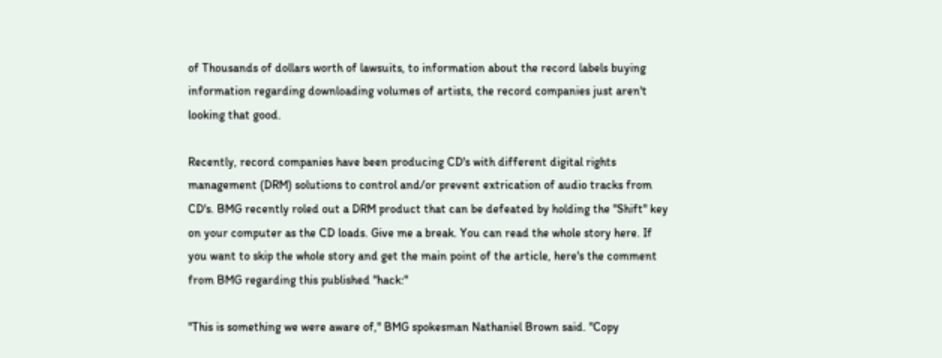of Thousands of dollars worth of lawsuits, to information about the record labels buying information regarding downloading volumes of artists, the record companies just aren't looking that good.

Recently, record companies have been producing CD's with different digital rights management (DRM) solutions to control and/or prevent extrication of audio tracks from CD's. BMG recently roled out a DRM product that can be defeated by holding the "Shift" key on your computer as the CD loads. Give me a break. You can read the whole story here. If you want to skip the whole story and get the main point of the article, here's the comment from BMG regarding this published "hack:"

"This is something we were aware of," BMG spokesman Nathaniel Brown said. "Copy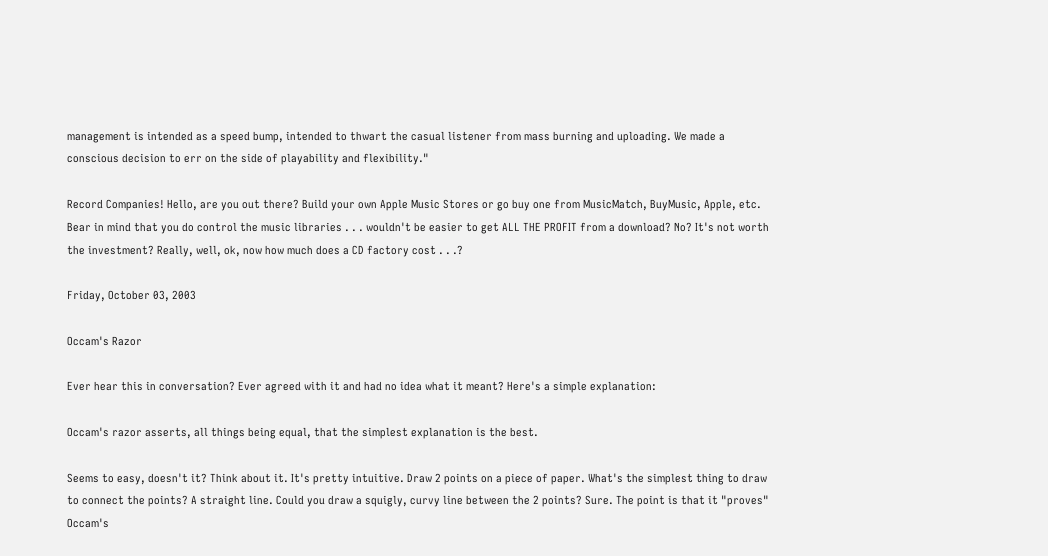management is intended as a speed bump, intended to thwart the casual listener from mass burning and uploading. We made a conscious decision to err on the side of playability and flexibility."

Record Companies! Hello, are you out there? Build your own Apple Music Stores or go buy one from MusicMatch, BuyMusic, Apple, etc. Bear in mind that you do control the music libraries . . . wouldn't be easier to get ALL THE PROFIT from a download? No? It's not worth the investment? Really, well, ok, now how much does a CD factory cost . . .?

Friday, October 03, 2003

Occam's Razor

Ever hear this in conversation? Ever agreed with it and had no idea what it meant? Here's a simple explanation:

Occam's razor asserts, all things being equal, that the simplest explanation is the best.

Seems to easy, doesn't it? Think about it. It's pretty intuitive. Draw 2 points on a piece of paper. What's the simplest thing to draw to connect the points? A straight line. Could you draw a squigly, curvy line between the 2 points? Sure. The point is that it "proves" Occam's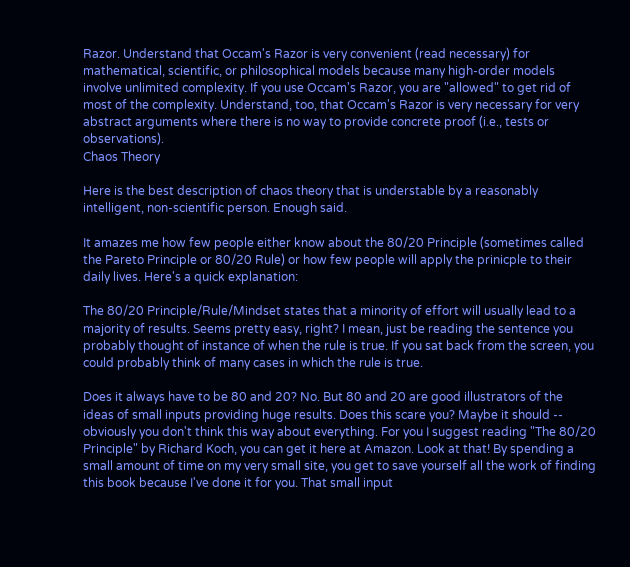Razor. Understand that Occam's Razor is very convenient (read necessary) for mathematical, scientific, or philosophical models because many high-order models involve unlimited complexity. If you use Occam's Razor, you are "allowed" to get rid of most of the complexity. Understand, too, that Occam's Razor is very necessary for very abstract arguments where there is no way to provide concrete proof (i.e., tests or observations).
Chaos Theory

Here is the best description of chaos theory that is understable by a reasonably intelligent, non-scientific person. Enough said.

It amazes me how few people either know about the 80/20 Principle (sometimes called the Pareto Principle or 80/20 Rule) or how few people will apply the prinicple to their daily lives. Here's a quick explanation:

The 80/20 Principle/Rule/Mindset states that a minority of effort will usually lead to a majority of results. Seems pretty easy, right? I mean, just be reading the sentence you probably thought of instance of when the rule is true. If you sat back from the screen, you could probably think of many cases in which the rule is true.

Does it always have to be 80 and 20? No. But 80 and 20 are good illustrators of the ideas of small inputs providing huge results. Does this scare you? Maybe it should -- obviously you don't think this way about everything. For you I suggest reading "The 80/20 Principle" by Richard Koch, you can get it here at Amazon. Look at that! By spending a small amount of time on my very small site, you get to save yourself all the work of finding this book because I've done it for you. That small input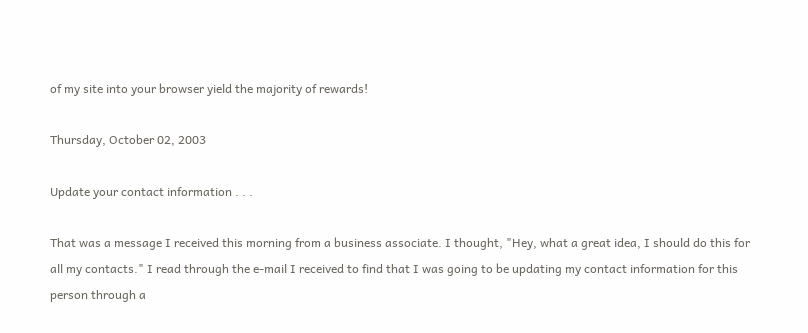of my site into your browser yield the majority of rewards!

Thursday, October 02, 2003

Update your contact information . . .

That was a message I received this morning from a business associate. I thought, "Hey, what a great idea, I should do this for all my contacts." I read through the e-mail I received to find that I was going to be updating my contact information for this person through a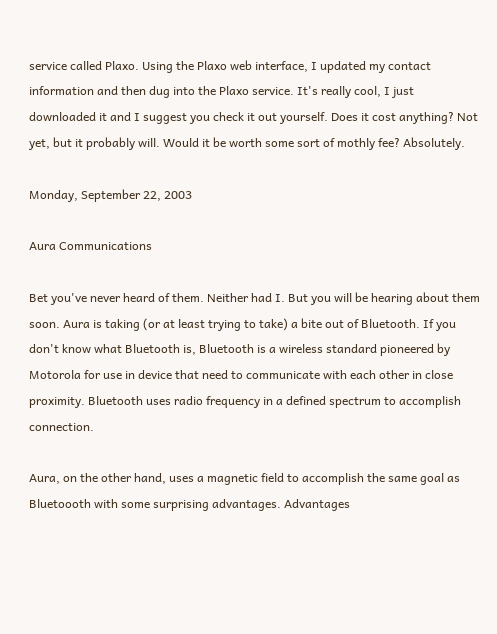service called Plaxo. Using the Plaxo web interface, I updated my contact information and then dug into the Plaxo service. It's really cool, I just downloaded it and I suggest you check it out yourself. Does it cost anything? Not yet, but it probably will. Would it be worth some sort of mothly fee? Absolutely.

Monday, September 22, 2003

Aura Communications

Bet you've never heard of them. Neither had I. But you will be hearing about them soon. Aura is taking (or at least trying to take) a bite out of Bluetooth. If you don't know what Bluetooth is, Bluetooth is a wireless standard pioneered by Motorola for use in device that need to communicate with each other in close proximity. Bluetooth uses radio frequency in a defined spectrum to accomplish connection.

Aura, on the other hand, uses a magnetic field to accomplish the same goal as Bluetoooth with some surprising advantages. Advantages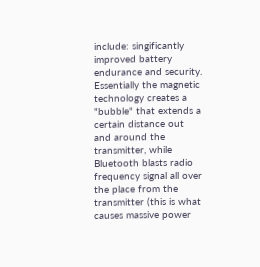include: singificantly improved battery endurance and security. Essentially the magnetic technology creates a "bubble" that extends a certain distance out and around the transmitter, while Bluetooth blasts radio frequency signal all over the place from the transmitter (this is what causes massive power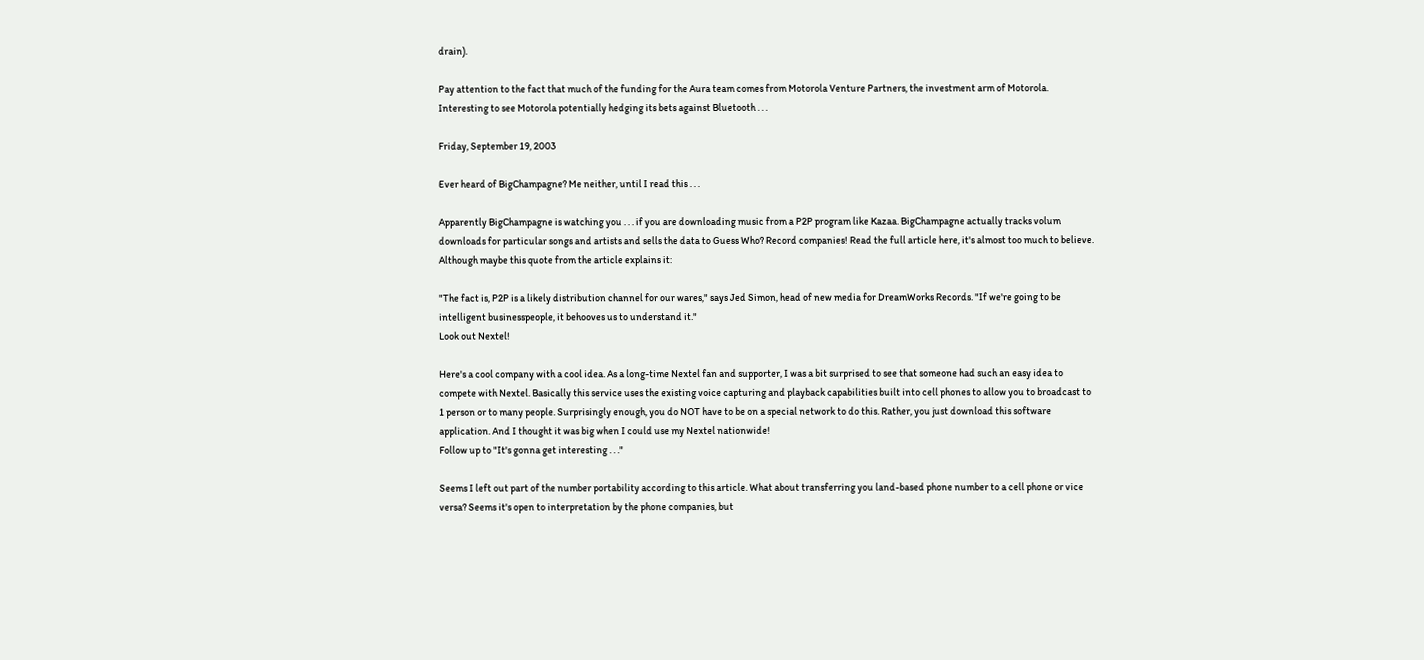drain).

Pay attention to the fact that much of the funding for the Aura team comes from Motorola Venture Partners, the investment arm of Motorola. Interesting to see Motorola potentially hedging its bets against Bluetooth . . .

Friday, September 19, 2003

Ever heard of BigChampagne? Me neither, until I read this . . .

Apparently BigChampagne is watching you . . . if you are downloading music from a P2P program like Kazaa. BigChampagne actually tracks volum downloads for particular songs and artists and sells the data to Guess Who? Record companies! Read the full article here, it's almost too much to believe. Although maybe this quote from the article explains it:

"The fact is, P2P is a likely distribution channel for our wares," says Jed Simon, head of new media for DreamWorks Records. "If we're going to be intelligent businesspeople, it behooves us to understand it."
Look out Nextel!

Here's a cool company with a cool idea. As a long-time Nextel fan and supporter, I was a bit surprised to see that someone had such an easy idea to compete with Nextel. Basically this service uses the existing voice capturing and playback capabilities built into cell phones to allow you to broadcast to 1 person or to many people. Surprisingly enough, you do NOT have to be on a special network to do this. Rather, you just download this software application. And I thought it was big when I could use my Nextel nationwide!
Follow up to "It's gonna get interesting . . ."

Seems I left out part of the number portability according to this article. What about transferring you land-based phone number to a cell phone or vice versa? Seems it's open to interpretation by the phone companies, but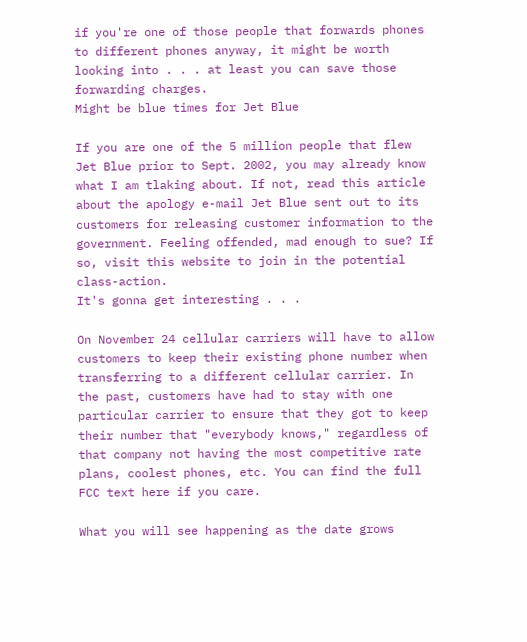if you're one of those people that forwards phones to different phones anyway, it might be worth looking into . . . at least you can save those forwarding charges.
Might be blue times for Jet Blue

If you are one of the 5 million people that flew Jet Blue prior to Sept. 2002, you may already know what I am tlaking about. If not, read this article about the apology e-mail Jet Blue sent out to its customers for releasing customer information to the government. Feeling offended, mad enough to sue? If so, visit this website to join in the potential class-action.
It's gonna get interesting . . .

On November 24 cellular carriers will have to allow customers to keep their existing phone number when transferring to a different cellular carrier. In the past, customers have had to stay with one particular carrier to ensure that they got to keep their number that "everybody knows," regardless of that company not having the most competitive rate plans, coolest phones, etc. You can find the full FCC text here if you care.

What you will see happening as the date grows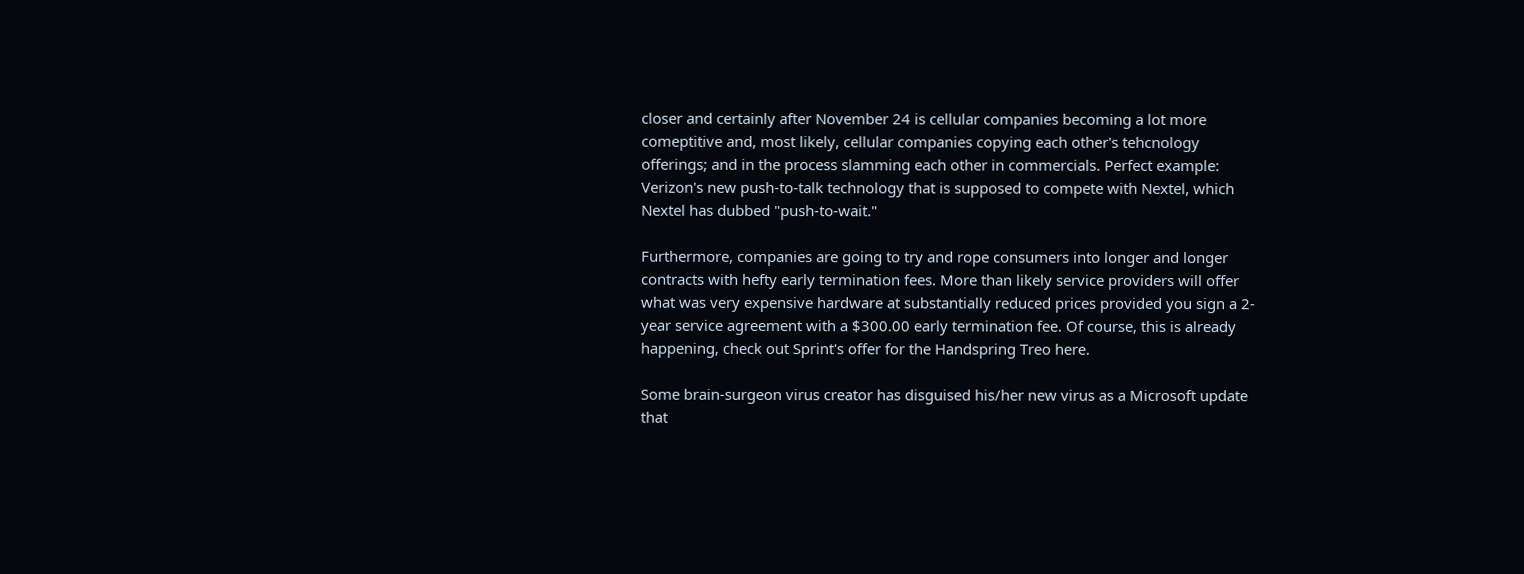closer and certainly after November 24 is cellular companies becoming a lot more comeptitive and, most likely, cellular companies copying each other's tehcnology offerings; and in the process slamming each other in commercials. Perfect example: Verizon's new push-to-talk technology that is supposed to compete with Nextel, which Nextel has dubbed "push-to-wait."

Furthermore, companies are going to try and rope consumers into longer and longer contracts with hefty early termination fees. More than likely service providers will offer what was very expensive hardware at substantially reduced prices provided you sign a 2-year service agreement with a $300.00 early termination fee. Of course, this is already happening, check out Sprint's offer for the Handspring Treo here.

Some brain-surgeon virus creator has disguised his/her new virus as a Microsoft update that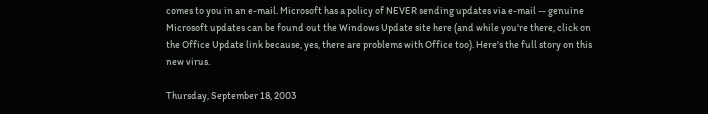comes to you in an e-mail. Microsoft has a policy of NEVER sending updates via e-mail -- genuine Microsoft updates can be found out the Windows Update site here (and while you're there, click on the Office Update link because, yes, there are problems with Office too). Here's the full story on this new virus.

Thursday, September 18, 2003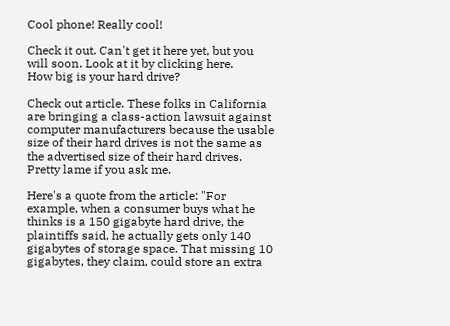Cool phone! Really cool!

Check it out. Can't get it here yet, but you will soon. Look at it by clicking here.
How big is your hard drive?

Check out article. These folks in California are bringing a class-action lawsuit against computer manufacturers because the usable size of their hard drives is not the same as the advertised size of their hard drives. Pretty lame if you ask me.

Here's a quote from the article: "For example, when a consumer buys what he thinks is a 150 gigabyte hard drive, the plaintiffs said, he actually gets only 140 gigabytes of storage space. That missing 10 gigabytes, they claim, could store an extra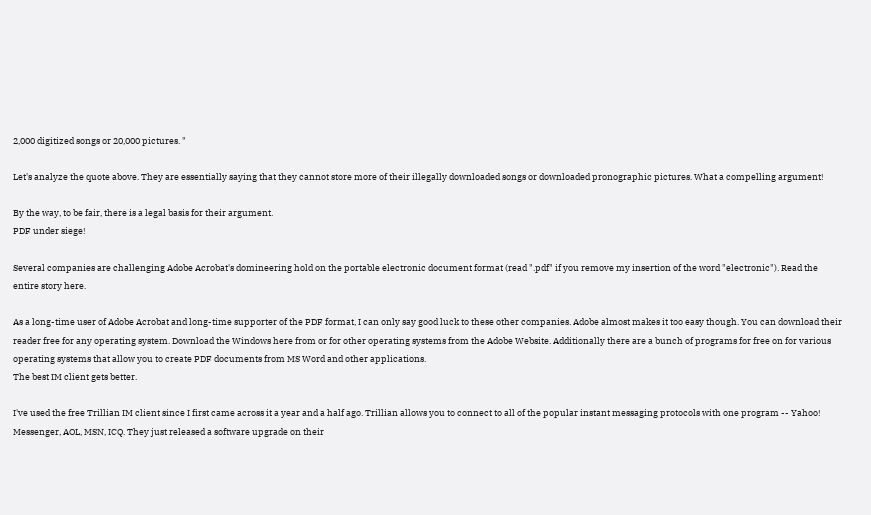2,000 digitized songs or 20,000 pictures. "

Let's analyze the quote above. They are essentially saying that they cannot store more of their illegally downloaded songs or downloaded pronographic pictures. What a compelling argument!

By the way, to be fair, there is a legal basis for their argument.
PDF under siege!

Several companies are challenging Adobe Acrobat's domineering hold on the portable electronic document format (read ".pdf" if you remove my insertion of the word "electronic"). Read the entire story here.

As a long-time user of Adobe Acrobat and long-time supporter of the PDF format, I can only say good luck to these other companies. Adobe almost makes it too easy though. You can download their reader free for any operating system. Download the Windows here from or for other operating systems from the Adobe Website. Additionally there are a bunch of programs for free on for various operating systems that allow you to create PDF documents from MS Word and other applications.
The best IM client gets better.

I've used the free Trillian IM client since I first came across it a year and a half ago. Trillian allows you to connect to all of the popular instant messaging protocols with one program -- Yahoo! Messenger, AOL, MSN, ICQ. They just released a software upgrade on their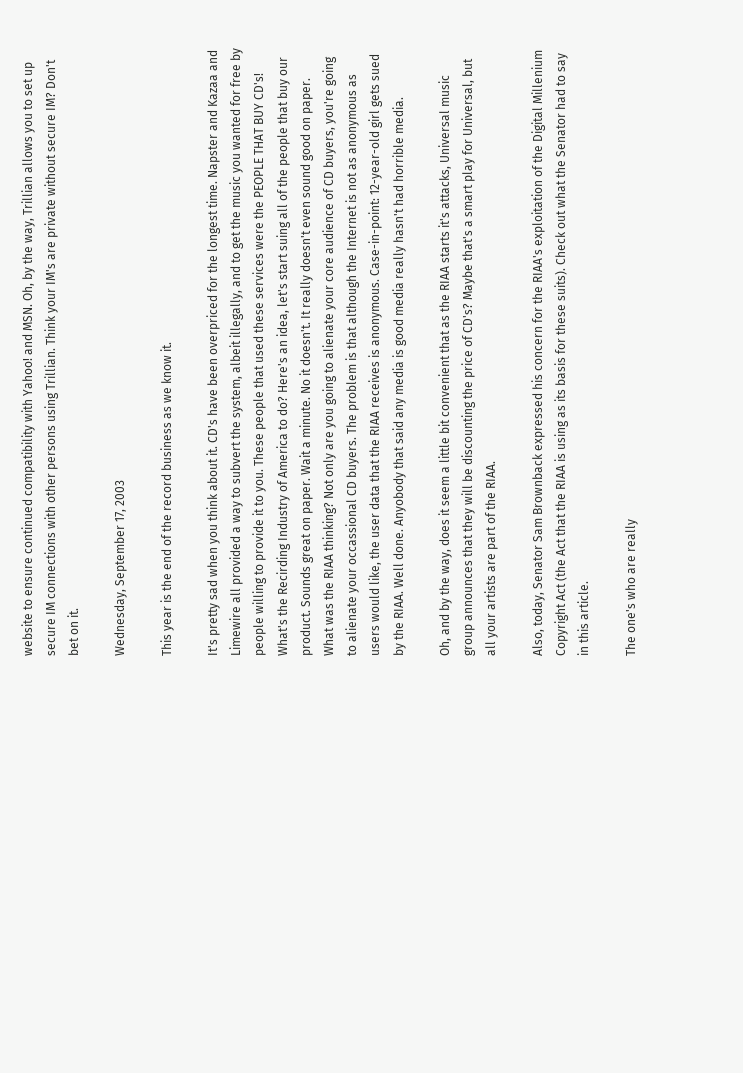website to ensure continued compatibility with Yahoo! and MSN. Oh, by the way, Trillian allows you to set up secure IM connections with other persons using Trillian. Think your IM's are private without secure IM? Don't bet on it.

Wednesday, September 17, 2003

This year is the end of the record business as we know it.

It's pretty sad when you think about it. CD's have been overpriced for the longest time. Napster and Kazaa and Limewire all provided a way to subvert the system, albeit illegally, and to get the music you wanted for free by people willing to provide it to you. These people that used these services were the PEOPLE THAT BUY CD's! What's the Recirding Industry of America to do? Here's an idea, let's start suing all of the people that buy our product. Sounds great on paper. Wait a minute. No it doesn't. It really doesn't even sound good on paper. What was the RIAA thinking? Not only are you going to alienate your core audience of CD buyers, you're going to alienate your occassional CD buyers. The problem is that although the Internet is not as anonymous as users would like, the user data that the RIAA receives is anonymous. Case-in-point: 12-year-old girl gets sued by the RIAA. Well done. Anyobody that said any media is good media really hasn't had horrible media.

Oh, and by the way, does it seem a little bit convenient that as the RIAA starts it's attacks, Universal music group announces that they will be discounting the price of CD's? Maybe that's a smart play for Universal, but all your artists are part of the RIAA.

Also, today, Senator Sam Brownback expressed his concern for the RIAA's exploitation of the Digital Millenium Copyright Act (the Act that the RIAA is using as its basis for these suits). Check out what the Senator had to say in this article.

The one's who are really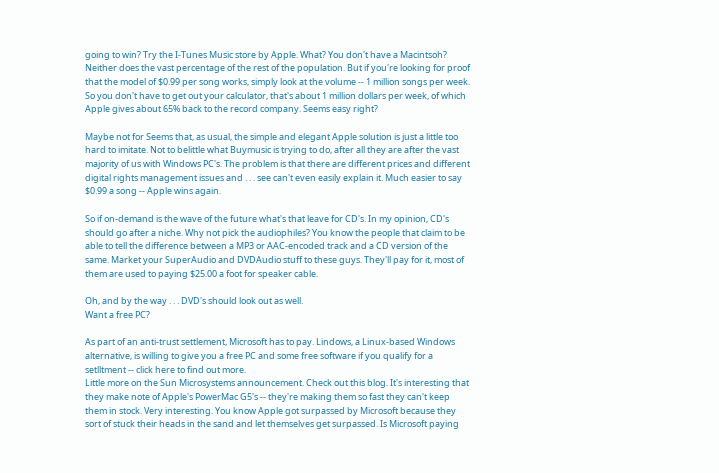going to win? Try the I-Tunes Music store by Apple. What? You don't have a Macintsoh? Neither does the vast percentage of the rest of the population. But if you're looking for proof that the model of $0.99 per song works, simply look at the volume -- 1 million songs per week. So you don't have to get out your calculator, that's about 1 million dollars per week, of which Apple gives about 65% back to the record company. Seems easy right?

Maybe not for Seems that, as usual, the simple and elegant Apple solution is just a little too hard to imitate. Not to belittle what Buymusic is trying to do, after all they are after the vast majority of us with Windows PC's. The problem is that there are different prices and different digital rights management issues and . . . see can't even easily explain it. Much easier to say $0.99 a song -- Apple wins again.

So if on-demand is the wave of the future what's that leave for CD's. In my opinion, CD's should go after a niche. Why not pick the audiophiles? You know the people that claim to be able to tell the difference between a MP3 or AAC-encoded track and a CD version of the same. Market your SuperAudio and DVDAudio stuff to these guys. They'll pay for it, most of them are used to paying $25.00 a foot for speaker cable.

Oh, and by the way . . . DVD's should look out as well.
Want a free PC?

As part of an anti-trust settlement, Microsoft has to pay. Lindows, a Linux-based Windows alternative, is willing to give you a free PC and some free software if you qualify for a setlltment -- click here to find out more.
Little more on the Sun Microsystems announcement. Check out this blog. It's interesting that they make note of Apple's PowerMac G5's -- they're making them so fast they can't keep them in stock. Very interesting. You know Apple got surpassed by Microsoft because they sort of stuck their heads in the sand and let themselves get surpassed. Is Microsoft paying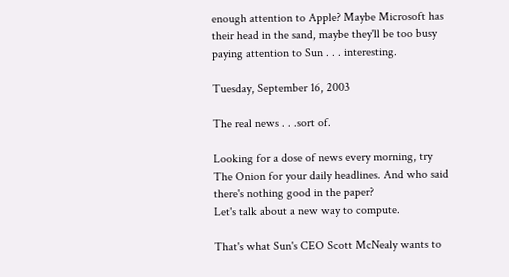enough attention to Apple? Maybe Microsoft has their head in the sand, maybe they'll be too busy paying attention to Sun . . . interesting.

Tuesday, September 16, 2003

The real news . . .sort of.

Looking for a dose of news every morning, try The Onion for your daily headlines. And who said there's nothing good in the paper?
Let's talk about a new way to compute.

That's what Sun's CEO Scott McNealy wants to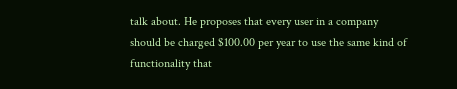talk about. He proposes that every user in a company should be charged $100.00 per year to use the same kind of functionality that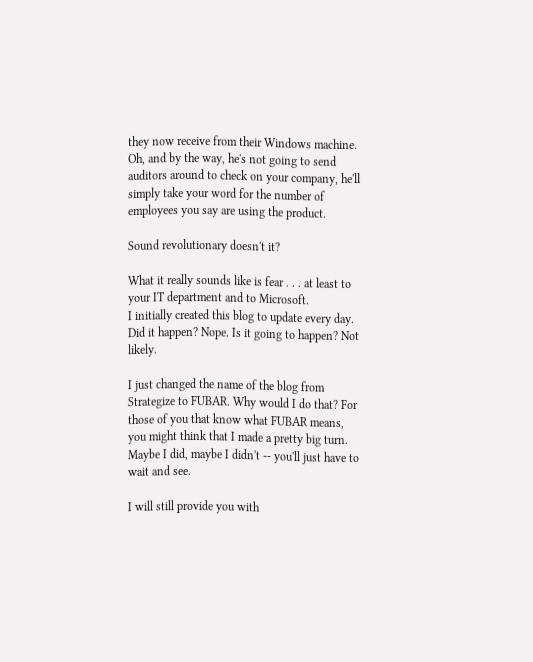they now receive from their Windows machine. Oh, and by the way, he's not going to send auditors around to check on your company, he'll simply take your word for the number of employees you say are using the product.

Sound revolutionary doesn't it?

What it really sounds like is fear . . . at least to your IT department and to Microsoft.
I initially created this blog to update every day. Did it happen? Nope. Is it going to happen? Not likely.

I just changed the name of the blog from Strategize to FUBAR. Why would I do that? For those of you that know what FUBAR means, you might think that I made a pretty big turn. Maybe I did, maybe I didn't -- you'll just have to wait and see.

I will still provide you with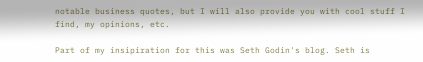notable business quotes, but I will also provide you with cool stuff I find, my opinions, etc.

Part of my insipiration for this was Seth Godin's blog. Seth is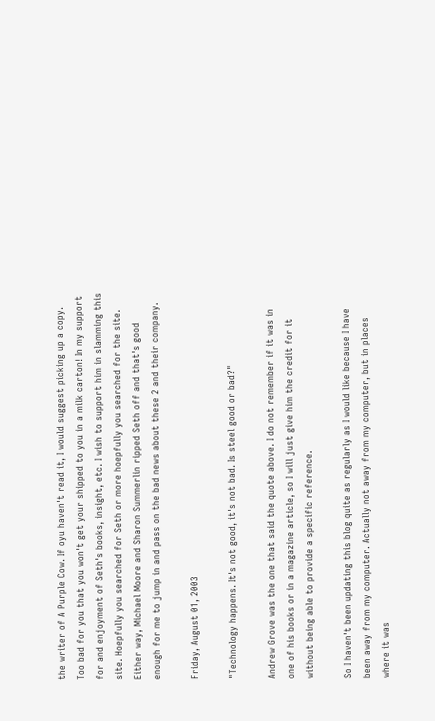the writer of A Purple Cow. If oyu haven't read it, I would suggest picking up a copy. Too bad for you that you won't get your shipped to you in a milk carton! In my support for and enjoyment of Seth's books, insight, etc. I wish to support him in slamming this site. Hoepfully you searched for Seth or more hoepfully you searched for the site. Either way, Michael Moore and Sharon Summerlin ripped Seth off and that's good enough for me to jump in and pass on the bad news about these 2 and their company.

Friday, August 01, 2003

"Technology happens. It's not good, it's not bad. Is steel good or bad?"

Andrew Grove was the one that said the quote above. I do not remember if it was in one of his books or in a magazine article, so I will just give him the credit for it without being able to provide a specific reference.

So I haven't been updating this blog quite as regularly as I would like because I have been away from my computer. Actually not away from my computer, but in places where it was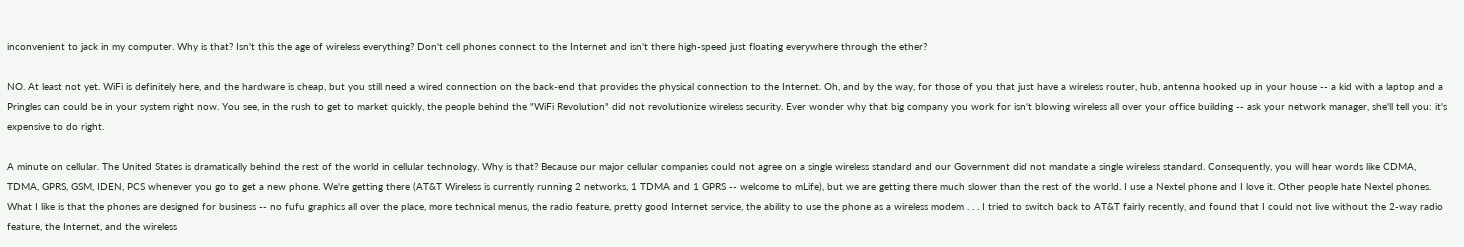inconvenient to jack in my computer. Why is that? Isn't this the age of wireless everything? Don't cell phones connect to the Internet and isn't there high-speed just floating everywhere through the ether?

NO. At least not yet. WiFi is definitely here, and the hardware is cheap, but you still need a wired connection on the back-end that provides the physical connection to the Internet. Oh, and by the way, for those of you that just have a wireless router, hub, antenna hooked up in your house -- a kid with a laptop and a Pringles can could be in your system right now. You see, in the rush to get to market quickly, the people behind the "WiFi Revolution" did not revolutionize wireless security. Ever wonder why that big company you work for isn't blowing wireless all over your office building -- ask your network manager, she'll tell you: it's expensive to do right.

A minute on cellular. The United States is dramatically behind the rest of the world in cellular technology. Why is that? Because our major cellular companies could not agree on a single wireless standard and our Government did not mandate a single wireless standard. Consequently, you will hear words like CDMA, TDMA, GPRS, GSM, IDEN, PCS whenever you go to get a new phone. We're getting there (AT&T Wireless is currently running 2 networks, 1 TDMA and 1 GPRS -- welcome to mLife), but we are getting there much slower than the rest of the world. I use a Nextel phone and I love it. Other people hate Nextel phones. What I like is that the phones are designed for business -- no fufu graphics all over the place, more technical menus, the radio feature, pretty good Internet service, the ability to use the phone as a wireless modem . . . I tried to switch back to AT&T fairly recently, and found that I could not live without the 2-way radio feature, the Internet, and the wireless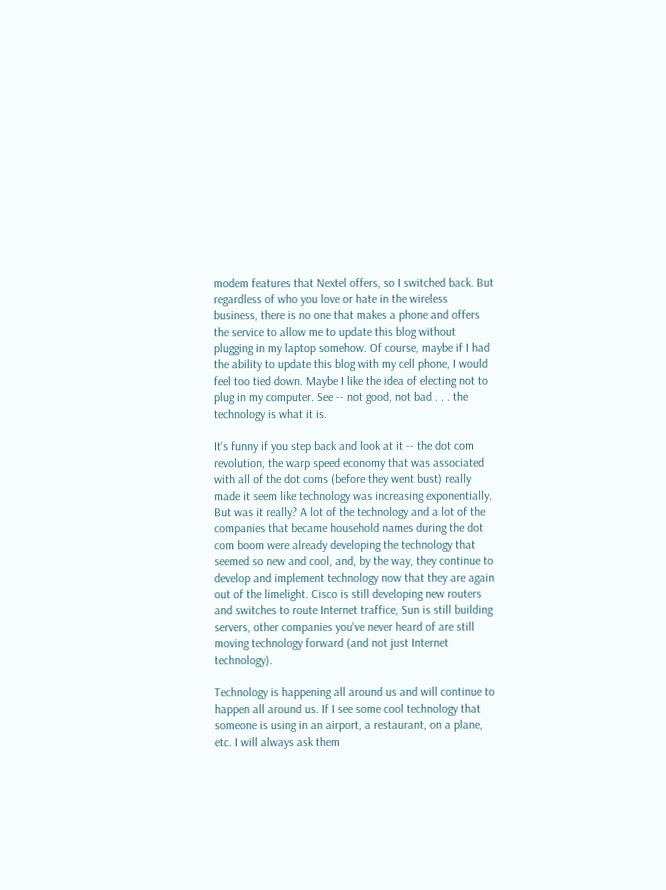modem features that Nextel offers, so I switched back. But regardless of who you love or hate in the wireless business, there is no one that makes a phone and offers the service to allow me to update this blog without plugging in my laptop somehow. Of course, maybe if I had the ability to update this blog with my cell phone, I would feel too tied down. Maybe I like the idea of electing not to plug in my computer. See -- not good, not bad . . . the technology is what it is.

It's funny if you step back and look at it -- the dot com revolution, the warp speed economy that was associated with all of the dot coms (before they went bust) really made it seem like technology was increasing exponentially. But was it really? A lot of the technology and a lot of the companies that became household names during the dot com boom were already developing the technology that seemed so new and cool, and, by the way, they continue to develop and implement technology now that they are again out of the limelight. Cisco is still developing new routers and switches to route Internet traffice, Sun is still building servers, other companies you've never heard of are still moving technology forward (and not just Internet technology).

Technology is happening all around us and will continue to happen all around us. If I see some cool technology that someone is using in an airport, a restaurant, on a plane, etc. I will always ask them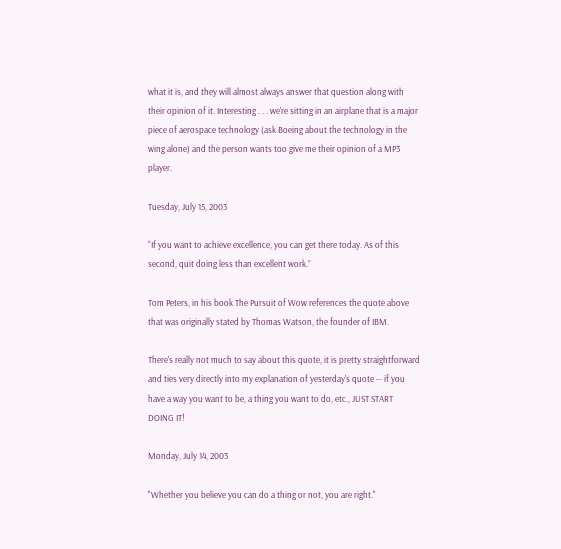what it is, and they will almost always answer that question along with their opinion of it. Interesting . . . we're sitting in an airplane that is a major piece of aerospace technology (ask Boeing about the technology in the wing alone) and the person wants too give me their opinion of a MP3 player.

Tuesday, July 15, 2003

“If you want to achieve excellence, you can get there today. As of this second, quit doing less than excellent work.”

Tom Peters, in his book The Pursuit of Wow references the quote above that was originally stated by Thomas Watson, the founder of IBM.

There's really not much to say about this quote, it is pretty straightforward and ties very directly into my explanation of yesterday's quote -- if you have a way you want to be, a thing you want to do, etc., JUST START DOING IT!

Monday, July 14, 2003

"Whether you believe you can do a thing or not, you are right."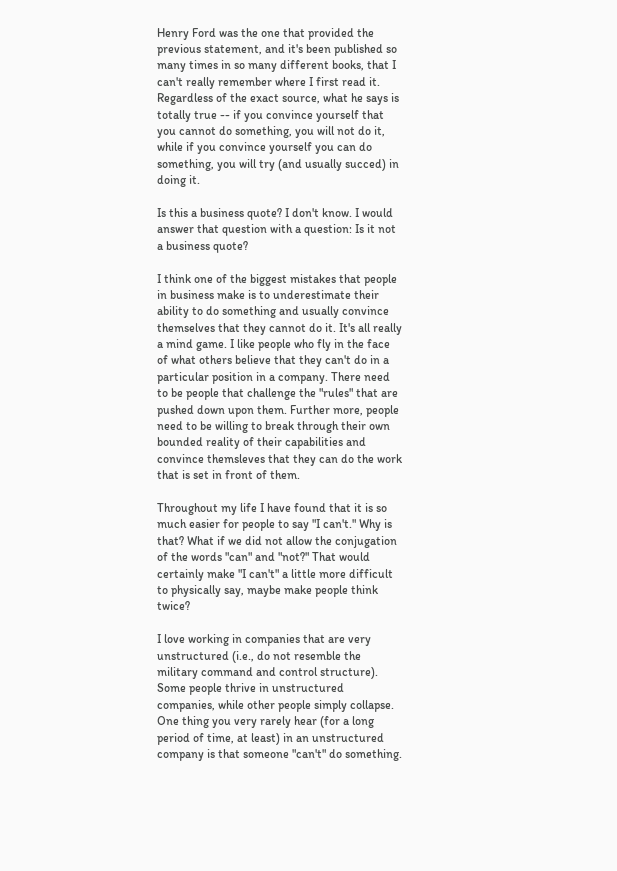Henry Ford was the one that provided the previous statement, and it's been published so many times in so many different books, that I can't really remember where I first read it. Regardless of the exact source, what he says is totally true -- if you convince yourself that you cannot do something, you will not do it, while if you convince yourself you can do something, you will try (and usually succed) in doing it.

Is this a business quote? I don't know. I would answer that question with a question: Is it not a business quote?

I think one of the biggest mistakes that people in business make is to underestimate their ability to do something and usually convince themselves that they cannot do it. It's all really a mind game. I like people who fly in the face of what others believe that they can't do in a particular position in a company. There need to be people that challenge the "rules" that are pushed down upon them. Further more, people need to be willing to break through their own bounded reality of their capabilities and convince themsleves that they can do the work that is set in front of them.

Throughout my life I have found that it is so much easier for people to say "I can't." Why is that? What if we did not allow the conjugation of the words "can" and "not?" That would certainly make "I can't" a little more difficult to physically say, maybe make people think twice?

I love working in companies that are very unstructured (i.e., do not resemble the military command and control structure). Some people thrive in unstructured companies, while other people simply collapse. One thing you very rarely hear (for a long period of time, at least) in an unstructured company is that someone "can't" do something.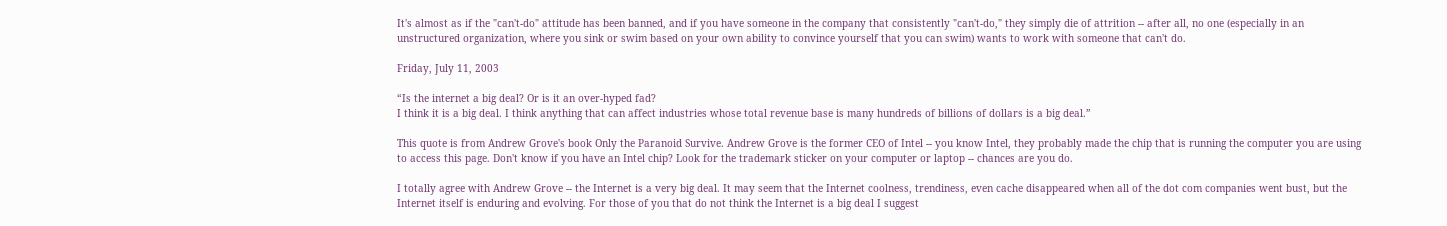It's almost as if the "can't-do" attitude has been banned, and if you have someone in the company that consistently "can't-do," they simply die of attrition -- after all, no one (especially in an unstructured organization, where you sink or swim based on your own ability to convince yourself that you can swim) wants to work with someone that can't do.

Friday, July 11, 2003

“Is the internet a big deal? Or is it an over-hyped fad?
I think it is a big deal. I think anything that can affect industries whose total revenue base is many hundreds of billions of dollars is a big deal.”

This quote is from Andrew Grove's book Only the Paranoid Survive. Andrew Grove is the former CEO of Intel -- you know Intel, they probably made the chip that is running the computer you are using to access this page. Don't know if you have an Intel chip? Look for the trademark sticker on your computer or laptop -- chances are you do.

I totally agree with Andrew Grove -- the Internet is a very big deal. It may seem that the Internet coolness, trendiness, even cache disappeared when all of the dot com companies went bust, but the Internet itself is enduring and evolving. For those of you that do not think the Internet is a big deal I suggest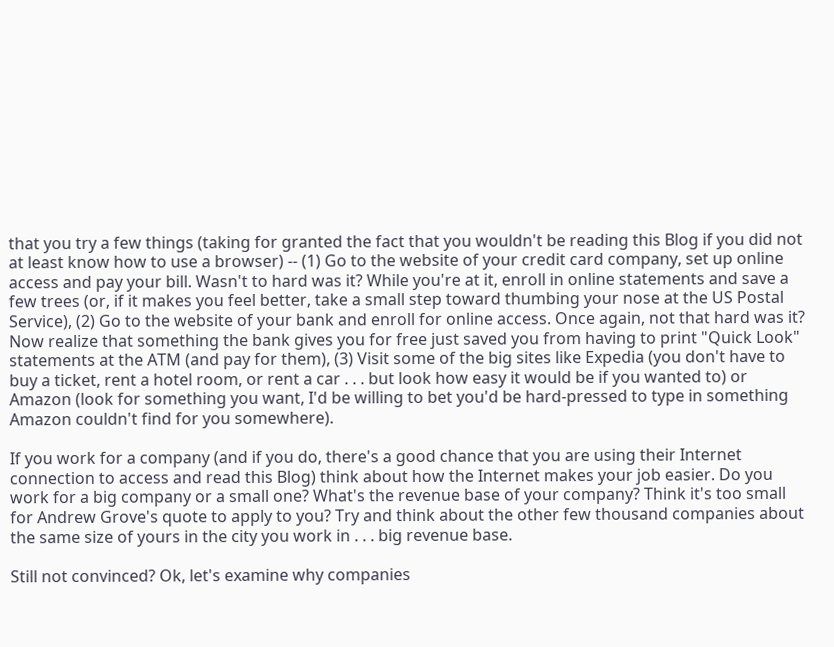that you try a few things (taking for granted the fact that you wouldn't be reading this Blog if you did not at least know how to use a browser) -- (1) Go to the website of your credit card company, set up online access and pay your bill. Wasn't to hard was it? While you're at it, enroll in online statements and save a few trees (or, if it makes you feel better, take a small step toward thumbing your nose at the US Postal Service), (2) Go to the website of your bank and enroll for online access. Once again, not that hard was it? Now realize that something the bank gives you for free just saved you from having to print "Quick Look" statements at the ATM (and pay for them), (3) Visit some of the big sites like Expedia (you don't have to buy a ticket, rent a hotel room, or rent a car . . . but look how easy it would be if you wanted to) or Amazon (look for something you want, I'd be willing to bet you'd be hard-pressed to type in something Amazon couldn't find for you somewhere).

If you work for a company (and if you do, there's a good chance that you are using their Internet connection to access and read this Blog) think about how the Internet makes your job easier. Do you work for a big company or a small one? What's the revenue base of your company? Think it's too small for Andrew Grove's quote to apply to you? Try and think about the other few thousand companies about the same size of yours in the city you work in . . . big revenue base.

Still not convinced? Ok, let's examine why companies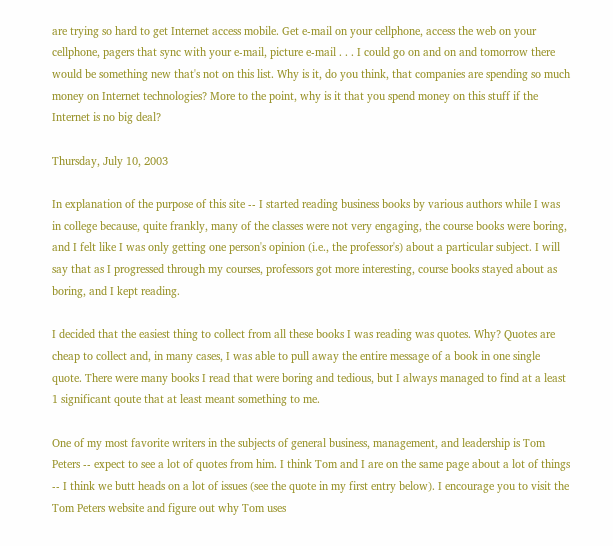are trying so hard to get Internet access mobile. Get e-mail on your cellphone, access the web on your cellphone, pagers that sync with your e-mail, picture e-mail . . . I could go on and on and tomorrow there would be something new that's not on this list. Why is it, do you think, that companies are spending so much money on Internet technologies? More to the point, why is it that you spend money on this stuff if the Internet is no big deal?

Thursday, July 10, 2003

In explanation of the purpose of this site -- I started reading business books by various authors while I was in college because, quite frankly, many of the classes were not very engaging, the course books were boring, and I felt like I was only getting one person's opinion (i.e., the professor's) about a particular subject. I will say that as I progressed through my courses, professors got more interesting, course books stayed about as boring, and I kept reading.

I decided that the easiest thing to collect from all these books I was reading was quotes. Why? Quotes are cheap to collect and, in many cases, I was able to pull away the entire message of a book in one single quote. There were many books I read that were boring and tedious, but I always managed to find at a least 1 significant qoute that at least meant something to me.

One of my most favorite writers in the subjects of general business, management, and leadership is Tom Peters -- expect to see a lot of quotes from him. I think Tom and I are on the same page about a lot of things -- I think we butt heads on a lot of issues (see the quote in my first entry below). I encourage you to visit the Tom Peters website and figure out why Tom uses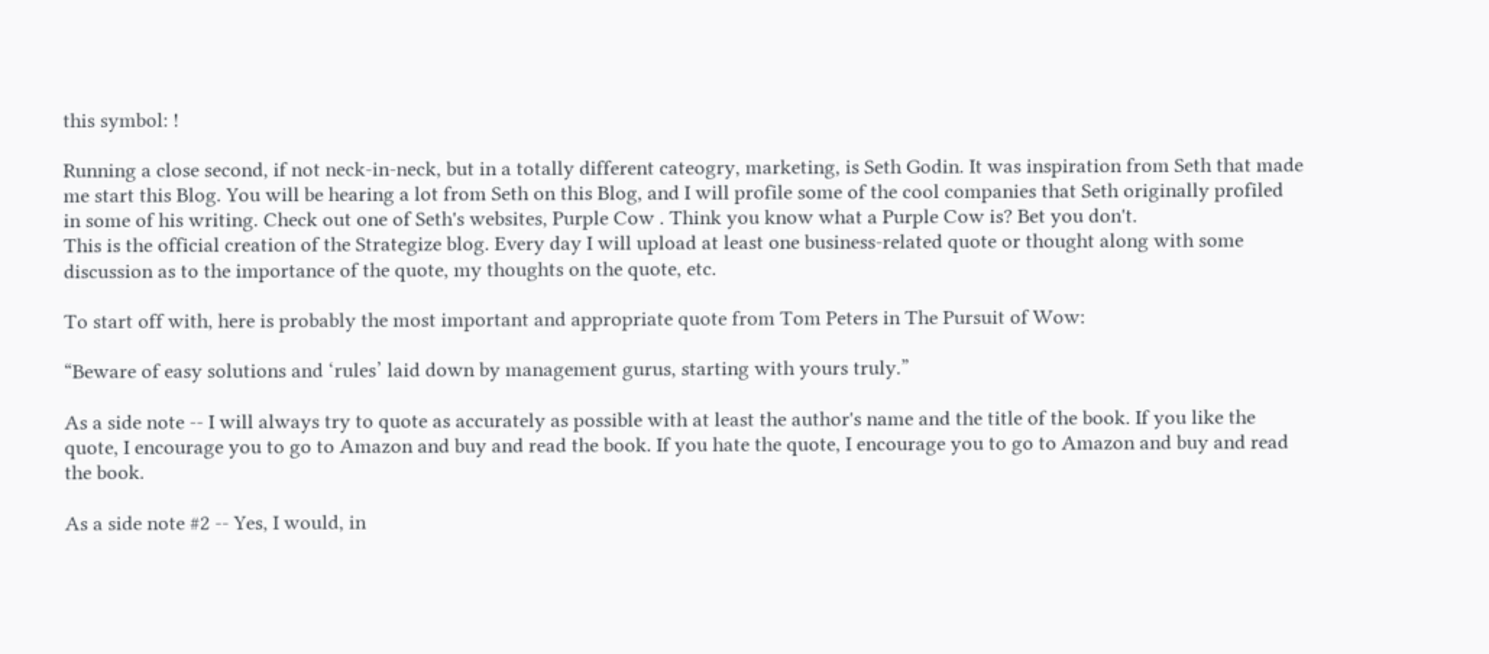this symbol: !

Running a close second, if not neck-in-neck, but in a totally different cateogry, marketing, is Seth Godin. It was inspiration from Seth that made me start this Blog. You will be hearing a lot from Seth on this Blog, and I will profile some of the cool companies that Seth originally profiled in some of his writing. Check out one of Seth's websites, Purple Cow . Think you know what a Purple Cow is? Bet you don't.
This is the official creation of the Strategize blog. Every day I will upload at least one business-related quote or thought along with some discussion as to the importance of the quote, my thoughts on the quote, etc.

To start off with, here is probably the most important and appropriate quote from Tom Peters in The Pursuit of Wow:

“Beware of easy solutions and ‘rules’ laid down by management gurus, starting with yours truly.”

As a side note -- I will always try to quote as accurately as possible with at least the author's name and the title of the book. If you like the quote, I encourage you to go to Amazon and buy and read the book. If you hate the quote, I encourage you to go to Amazon and buy and read the book.

As a side note #2 -- Yes, I would, in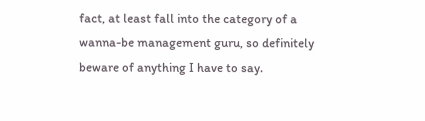fact, at least fall into the category of a wanna-be management guru, so definitely beware of anything I have to say.